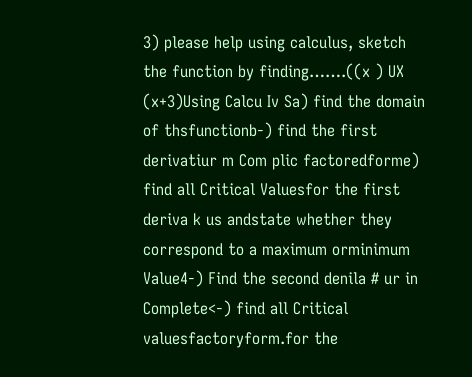3) please help using calculus, sketch the function by finding…….((x ) UX (x+3)Using Calcu Iv Sa) find the domain of thsfunctionb-) find the first derivatiur m Com plic factoredforme) find all Critical Valuesfor the first deriva k us andstate whether they correspond to a maximum orminimum Value4-) Find the second denila # ur in Complete<-) find all Critical valuesfactoryform.for the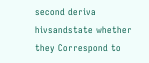second deriva hivsandstate whether they Correspond to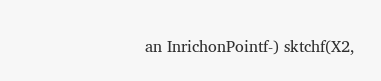an InrichonPointf-) sktchf(X2,